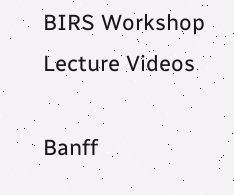BIRS Workshop Lecture Videos

Banff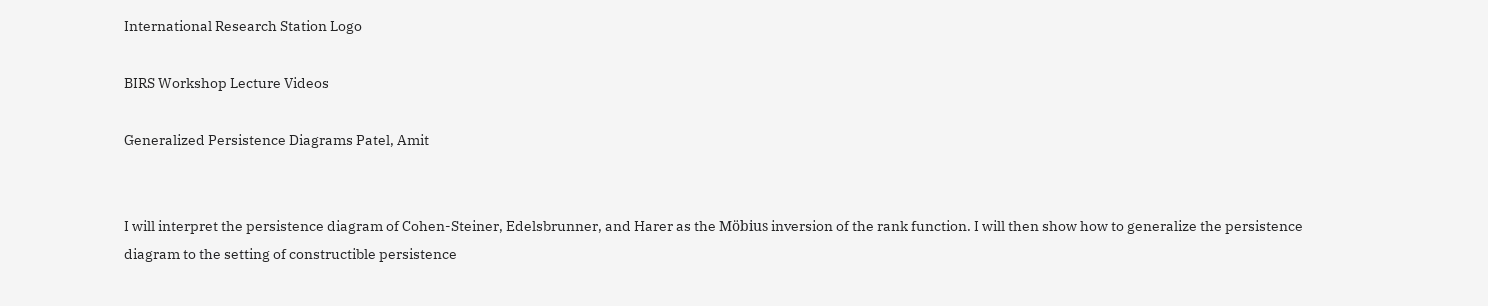International Research Station Logo

BIRS Workshop Lecture Videos

Generalized Persistence Diagrams Patel, Amit


I will interpret the persistence diagram of Cohen-Steiner, Edelsbrunner, and Harer as the Möbius inversion of the rank function. I will then show how to generalize the persistence diagram to the setting of constructible persistence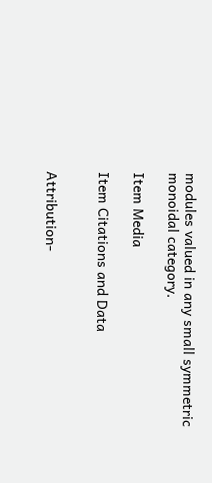modules valued in any small symmetric monoidal category.

Item Media

Item Citations and Data


Attribution-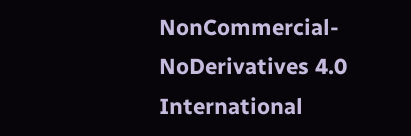NonCommercial-NoDerivatives 4.0 International